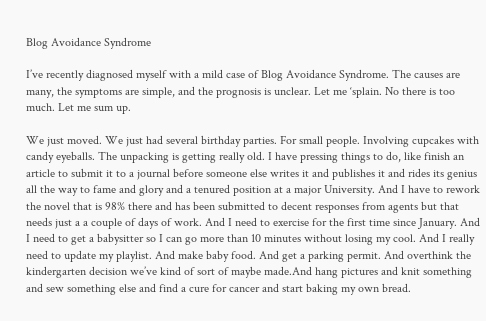Blog Avoidance Syndrome

I’ve recently diagnosed myself with a mild case of Blog Avoidance Syndrome. The causes are many, the symptoms are simple, and the prognosis is unclear. Let me ‘splain. No there is too much. Let me sum up.

We just moved. We just had several birthday parties. For small people. Involving cupcakes with candy eyeballs. The unpacking is getting really old. I have pressing things to do, like finish an article to submit it to a journal before someone else writes it and publishes it and rides its genius all the way to fame and glory and a tenured position at a major University. And I have to rework the novel that is 98% there and has been submitted to decent responses from agents but that needs just a a couple of days of work. And I need to exercise for the first time since January. And I need to get a babysitter so I can go more than 10 minutes without losing my cool. And I really need to update my playlist. And make baby food. And get a parking permit. And overthink the kindergarten decision we’ve kind of sort of maybe made.And hang pictures and knit something and sew something else and find a cure for cancer and start baking my own bread.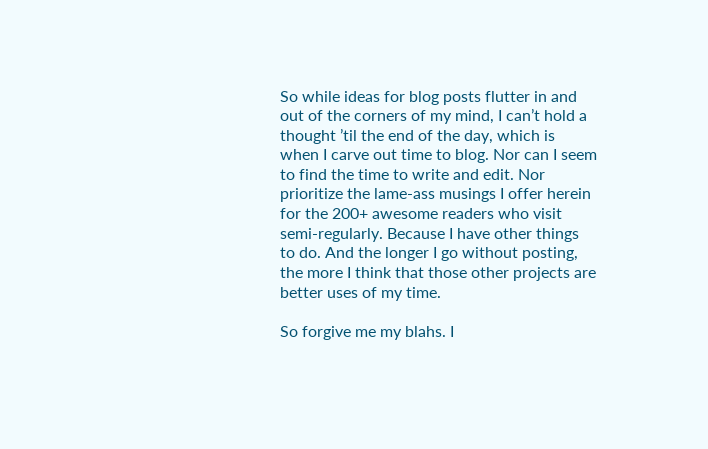So while ideas for blog posts flutter in and out of the corners of my mind, I can’t hold a thought ’til the end of the day, which is when I carve out time to blog. Nor can I seem to find the time to write and edit. Nor prioritize the lame-ass musings I offer herein for the 200+ awesome readers who visit semi-regularly. Because I have other things to do. And the longer I go without posting, the more I think that those other projects are better uses of my time.

So forgive me my blahs. I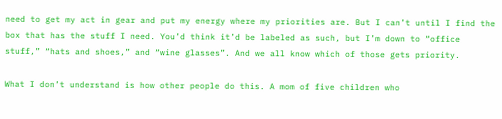need to get my act in gear and put my energy where my priorities are. But I can’t until I find the box that has the stuff I need. You’d think it’d be labeled as such, but I’m down to “office stuff,” “hats and shoes,” and “wine glasses”. And we all know which of those gets priority.

What I don’t understand is how other people do this. A mom of five children who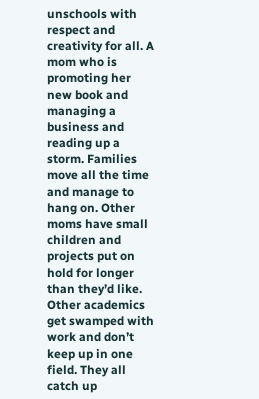unschools with respect and creativity for all. A mom who is promoting her new book and managing a business and reading up a storm. Families move all the time and manage to hang on. Other moms have small children and projects put on hold for longer than they’d like. Other academics get swamped with work and don’t keep up in one field. They all catch up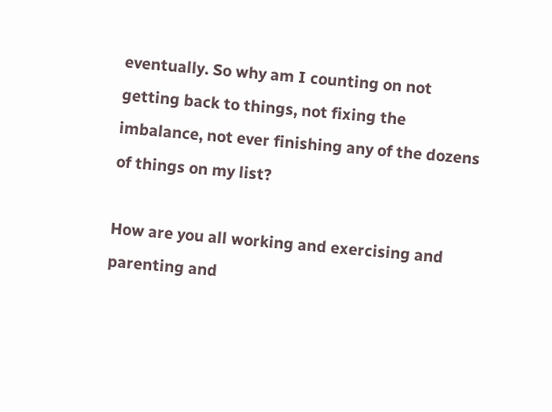eventually. So why am I counting on not getting back to things, not fixing the imbalance, not ever finishing any of the dozens of things on my list?

How are you all working and exercising and parenting and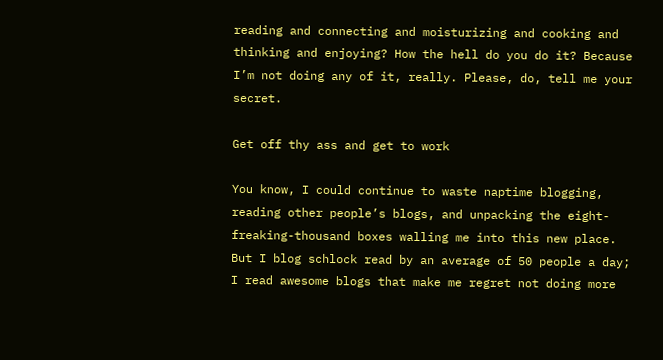reading and connecting and moisturizing and cooking and thinking and enjoying? How the hell do you do it? Because I’m not doing any of it, really. Please, do, tell me your secret.

Get off thy ass and get to work

You know, I could continue to waste naptime blogging, reading other people’s blogs, and unpacking the eight-freaking-thousand boxes walling me into this new place. But I blog schlock read by an average of 50 people a day; I read awesome blogs that make me regret not doing more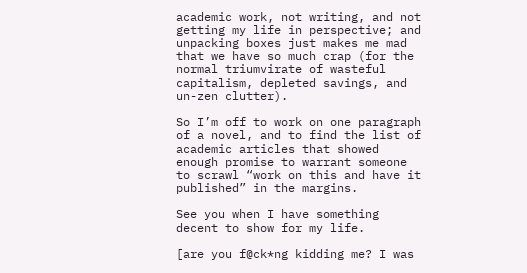academic work, not writing, and not getting my life in perspective; and unpacking boxes just makes me mad that we have so much crap (for the normal triumvirate of wasteful capitalism, depleted savings, and un-zen clutter).

So I’m off to work on one paragraph of a novel, and to find the list of academic articles that showed enough promise to warrant someone to scrawl “work on this and have it published” in the margins.

See you when I have something decent to show for my life.

[are you f@ck*ng kidding me? I was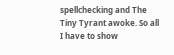spellchecking and The Tiny Tyrant awoke. So all I have to show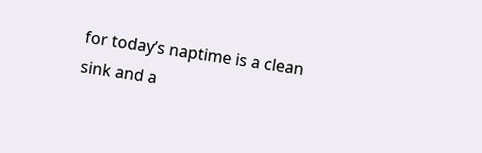for today’s naptime is a clean sink and a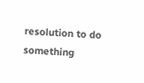resolution to do something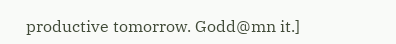productive tomorrow. Godd@mn it.]